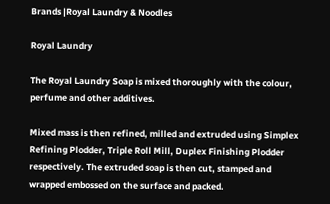Brands |Royal Laundry & Noodles

Royal Laundry

The Royal Laundry Soap is mixed thoroughly with the colour, perfume and other additives.

Mixed mass is then refined, milled and extruded using Simplex Refining Plodder, Triple Roll Mill, Duplex Finishing Plodder respectively. The extruded soap is then cut, stamped and wrapped embossed on the surface and packed.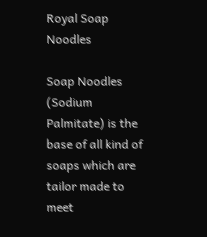Royal Soap Noodles

Soap Noodles (Sodium Palmitate) is the base of all kind of soaps which are tailor made to meet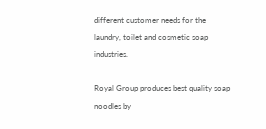different customer needs for the laundry, toilet and cosmetic soap industries.

Royal Group produces best quality soap noodles by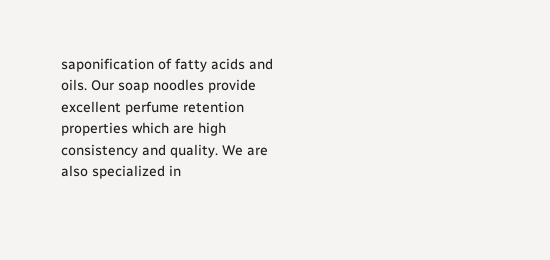saponification of fatty acids and oils. Our soap noodles provide excellent perfume retention properties which are high consistency and quality. We are also specialized in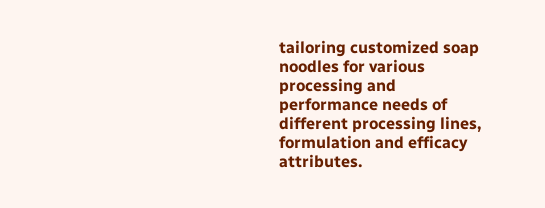tailoring customized soap noodles for various processing and performance needs of different processing lines, formulation and efficacy attributes.